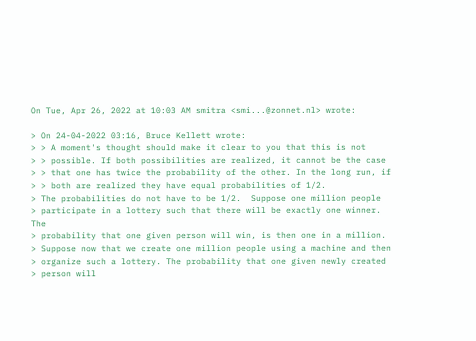On Tue, Apr 26, 2022 at 10:03 AM smitra <smi...@zonnet.nl> wrote:

> On 24-04-2022 03:16, Bruce Kellett wrote:
> > A moment's thought should make it clear to you that this is not
> > possible. If both possibilities are realized, it cannot be the case
> > that one has twice the probability of the other. In the long run, if
> > both are realized they have equal probabilities of 1/2.
> The probabilities do not have to be 1/2.  Suppose one million people
> participate in a lottery such that there will be exactly one winner. The
> probability that one given person will win, is then one in a million.
> Suppose now that we create one million people using a machine and then
> organize such a lottery. The probability that one given newly created
> person will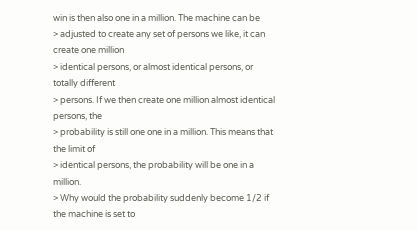win is then also one in a million. The machine can be
> adjusted to create any set of persons we like, it can create one million
> identical persons, or almost identical persons, or totally different
> persons. If we then create one million almost identical persons, the
> probability is still one one in a million. This means that the limit of
> identical persons, the probability will be one in a million.
> Why would the probability suddenly become 1/2 if the machine is set to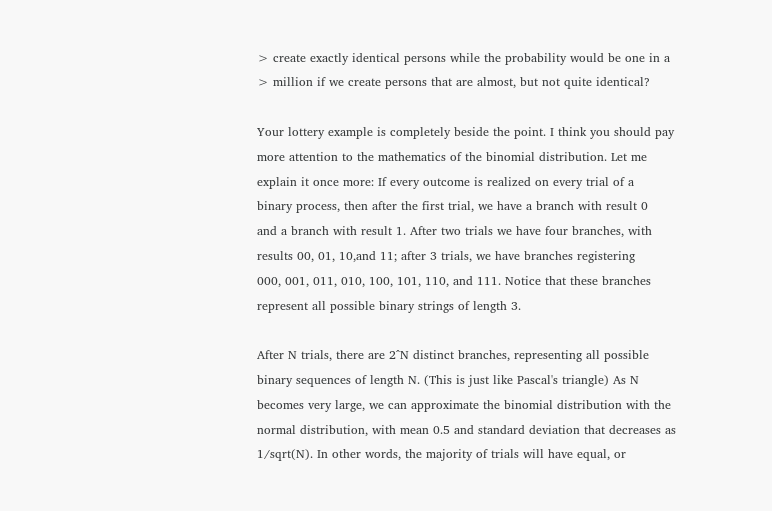> create exactly identical persons while the probability would be one in a
> million if we create persons that are almost, but not quite identical?

Your lottery example is completely beside the point. I think you should pay
more attention to the mathematics of the binomial distribution. Let me
explain it once more: If every outcome is realized on every trial of a
binary process, then after the first trial, we have a branch with result 0
and a branch with result 1. After two trials we have four branches, with
results 00, 01, 10,and 11; after 3 trials, we have branches registering
000, 001, 011, 010, 100, 101, 110, and 111. Notice that these branches
represent all possible binary strings of length 3.

After N trials, there are 2^N distinct branches, representing all possible
binary sequences of length N. (This is just like Pascal's triangle) As N
becomes very large, we can approximate the binomial distribution with the
normal distribution, with mean 0.5 and standard deviation that decreases as
1/sqrt(N). In other words, the majority of trials will have equal, or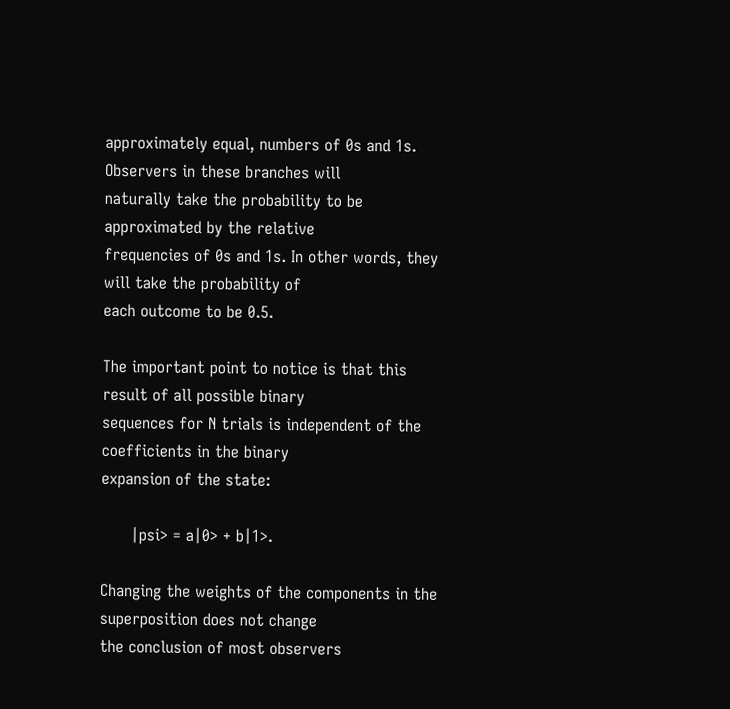approximately equal, numbers of 0s and 1s. Observers in these branches will
naturally take the probability to be approximated by the relative
frequencies of 0s and 1s. In other words, they will take the probability of
each outcome to be 0.5.

The important point to notice is that this result of all possible binary
sequences for N trials is independent of the coefficients in the binary
expansion of the state:

      |psi> = a|0> + b|1>.

Changing the weights of the components in the superposition does not change
the conclusion of most observers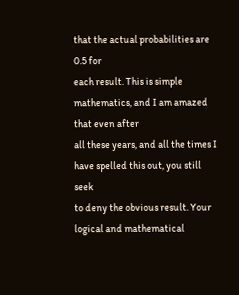that the actual probabilities are 0.5 for
each result. This is simple mathematics, and I am amazed that even after
all these years, and all the times I have spelled this out, you still seek
to deny the obvious result. Your logical and mathematical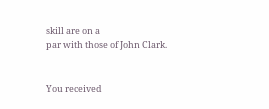skill are on a
par with those of John Clark.


You received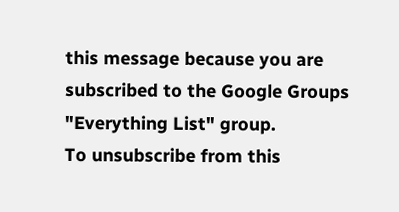this message because you are subscribed to the Google Groups
"Everything List" group.
To unsubscribe from this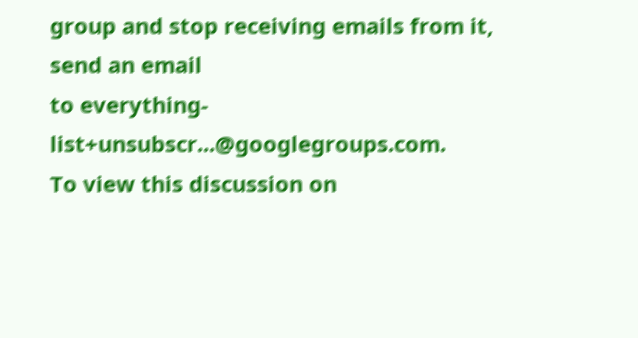group and stop receiving emails from it, send an email
to everything-list+unsubscr...@googlegroups.com.
To view this discussion on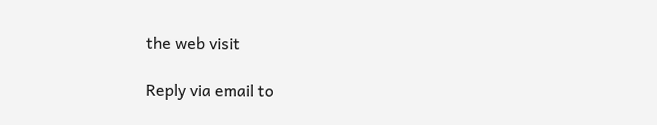the web visit

Reply via email to